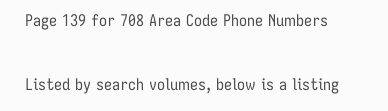Page 139 for 708 Area Code Phone Numbers

Listed by search volumes, below is a listing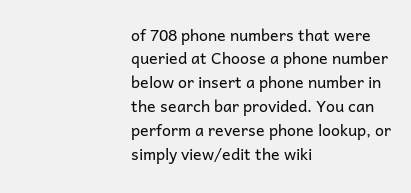of 708 phone numbers that were queried at Choose a phone number below or insert a phone number in the search bar provided. You can perform a reverse phone lookup, or simply view/edit the wiki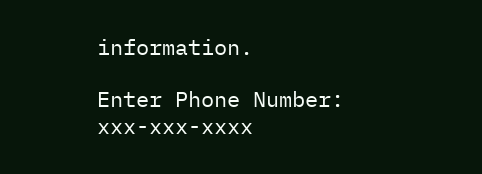information.

Enter Phone Number: xxx-xxx-xxxx